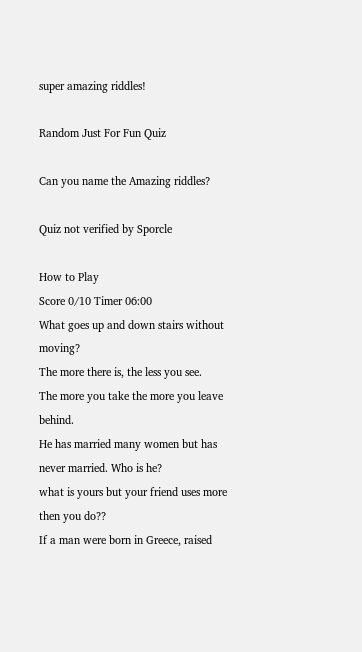super amazing riddles!

Random Just For Fun Quiz

Can you name the Amazing riddles?

Quiz not verified by Sporcle

How to Play
Score 0/10 Timer 06:00
What goes up and down stairs without moving?
The more there is, the less you see.
The more you take the more you leave behind.
He has married many women but has never married. Who is he?
what is yours but your friend uses more then you do??
If a man were born in Greece, raised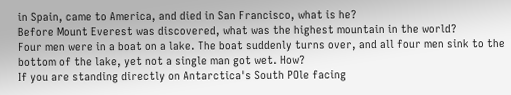in Spain, came to America, and died in San Francisco, what is he?
Before Mount Everest was discovered, what was the highest mountain in the world?
Four men were in a boat on a lake. The boat suddenly turns over, and all four men sink to the bottom of the lake, yet not a single man got wet. How?
If you are standing directly on Antarctica's South POle facing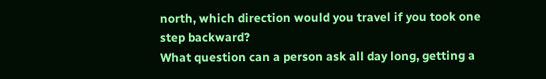north, which direction would you travel if you took one step backward?
What question can a person ask all day long, getting a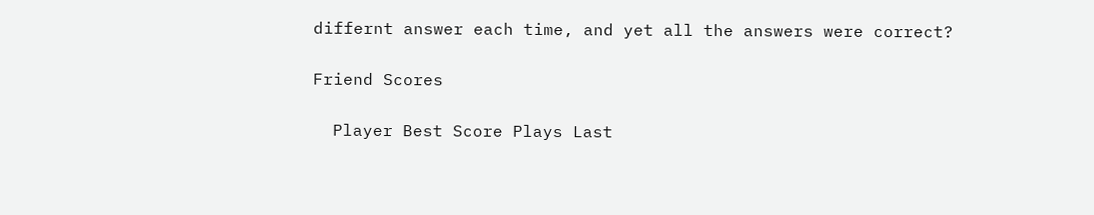differnt answer each time, and yet all the answers were correct?

Friend Scores

  Player Best Score Plays Last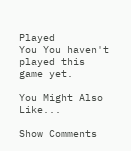Played
You You haven't played this game yet.

You Might Also Like...

Show Comments